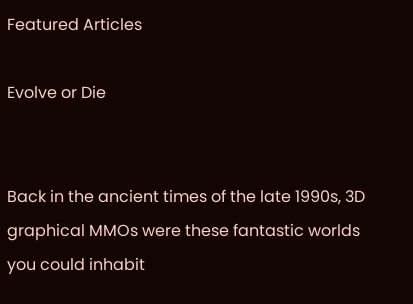Featured Articles

Evolve or Die


Back in the ancient times of the late 1990s, 3D graphical MMOs were these fantastic worlds you could inhabit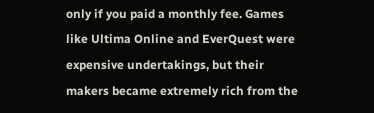only if you paid a monthly fee. Games like Ultima Online and EverQuest were expensive undertakings, but their makers became extremely rich from the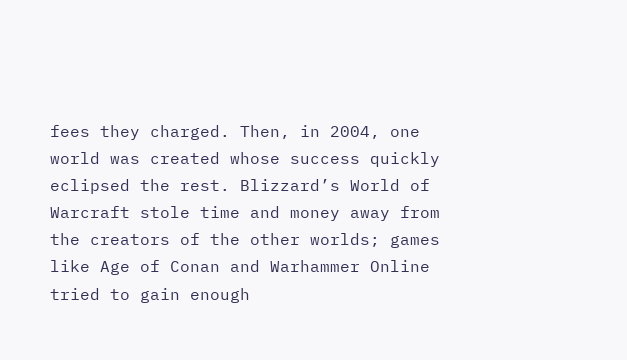fees they charged. Then, in 2004, one world was created whose success quickly eclipsed the rest. Blizzard’s World of Warcraft stole time and money away from the creators of the other worlds; games like Age of Conan and Warhammer Online tried to gain enough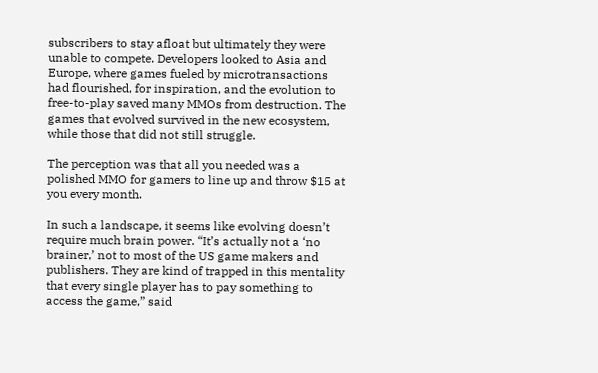subscribers to stay afloat but ultimately they were unable to compete. Developers looked to Asia and Europe, where games fueled by microtransactions had flourished, for inspiration, and the evolution to free-to-play saved many MMOs from destruction. The games that evolved survived in the new ecosystem, while those that did not still struggle.

The perception was that all you needed was a polished MMO for gamers to line up and throw $15 at you every month.

In such a landscape, it seems like evolving doesn’t require much brain power. “It’s actually not a ‘no brainer,’ not to most of the US game makers and publishers. They are kind of trapped in this mentality that every single player has to pay something to access the game,” said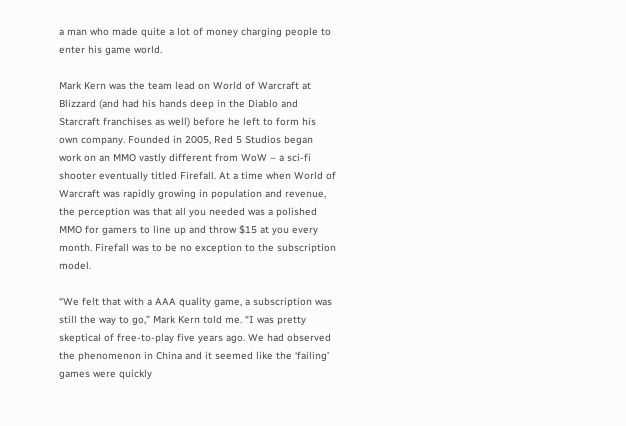a man who made quite a lot of money charging people to enter his game world.

Mark Kern was the team lead on World of Warcraft at Blizzard (and had his hands deep in the Diablo and Starcraft franchises as well) before he left to form his own company. Founded in 2005, Red 5 Studios began work on an MMO vastly different from WoW – a sci-fi shooter eventually titled Firefall. At a time when World of Warcraft was rapidly growing in population and revenue, the perception was that all you needed was a polished MMO for gamers to line up and throw $15 at you every month. Firefall was to be no exception to the subscription model.

“We felt that with a AAA quality game, a subscription was still the way to go,” Mark Kern told me. “I was pretty skeptical of free-to-play five years ago. We had observed the phenomenon in China and it seemed like the ‘failing’ games were quickly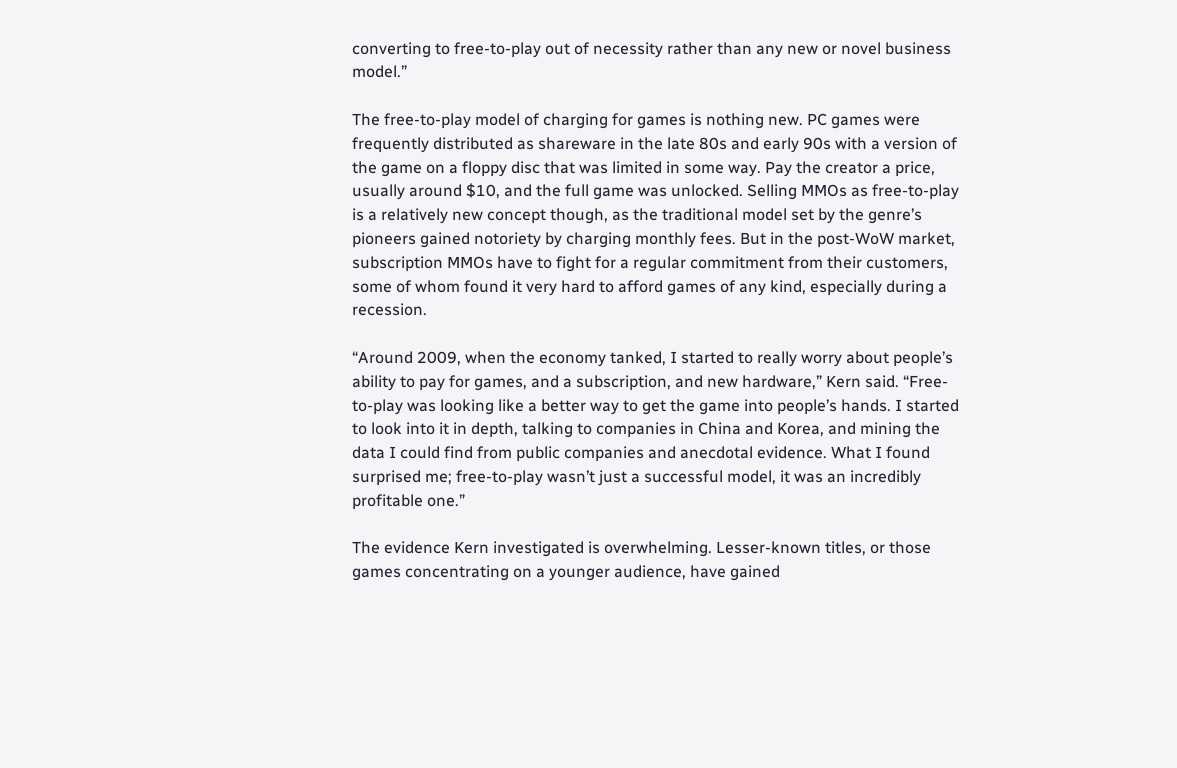converting to free-to-play out of necessity rather than any new or novel business model.”

The free-to-play model of charging for games is nothing new. PC games were frequently distributed as shareware in the late 80s and early 90s with a version of the game on a floppy disc that was limited in some way. Pay the creator a price, usually around $10, and the full game was unlocked. Selling MMOs as free-to-play is a relatively new concept though, as the traditional model set by the genre’s pioneers gained notoriety by charging monthly fees. But in the post-WoW market, subscription MMOs have to fight for a regular commitment from their customers, some of whom found it very hard to afford games of any kind, especially during a recession.

“Around 2009, when the economy tanked, I started to really worry about people’s ability to pay for games, and a subscription, and new hardware,” Kern said. “Free-to-play was looking like a better way to get the game into people’s hands. I started to look into it in depth, talking to companies in China and Korea, and mining the data I could find from public companies and anecdotal evidence. What I found surprised me; free-to-play wasn’t just a successful model, it was an incredibly profitable one.”

The evidence Kern investigated is overwhelming. Lesser-known titles, or those games concentrating on a younger audience, have gained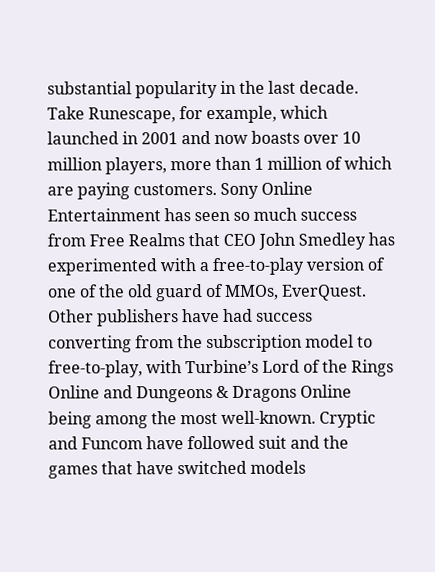substantial popularity in the last decade. Take Runescape, for example, which launched in 2001 and now boasts over 10 million players, more than 1 million of which are paying customers. Sony Online Entertainment has seen so much success from Free Realms that CEO John Smedley has experimented with a free-to-play version of one of the old guard of MMOs, EverQuest. Other publishers have had success converting from the subscription model to free-to-play, with Turbine’s Lord of the Rings Online and Dungeons & Dragons Online being among the most well-known. Cryptic and Funcom have followed suit and the games that have switched models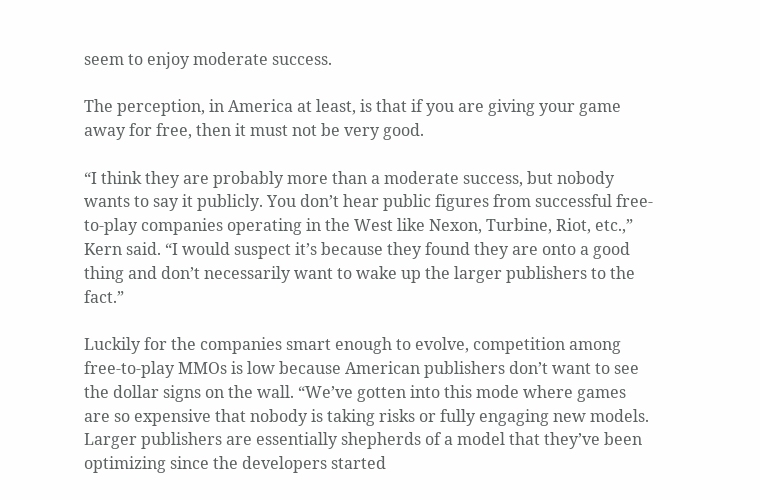seem to enjoy moderate success.

The perception, in America at least, is that if you are giving your game away for free, then it must not be very good.

“I think they are probably more than a moderate success, but nobody wants to say it publicly. You don’t hear public figures from successful free-to-play companies operating in the West like Nexon, Turbine, Riot, etc.,” Kern said. “I would suspect it’s because they found they are onto a good thing and don’t necessarily want to wake up the larger publishers to the fact.”

Luckily for the companies smart enough to evolve, competition among free-to-play MMOs is low because American publishers don’t want to see the dollar signs on the wall. “We’ve gotten into this mode where games are so expensive that nobody is taking risks or fully engaging new models. Larger publishers are essentially shepherds of a model that they’ve been optimizing since the developers started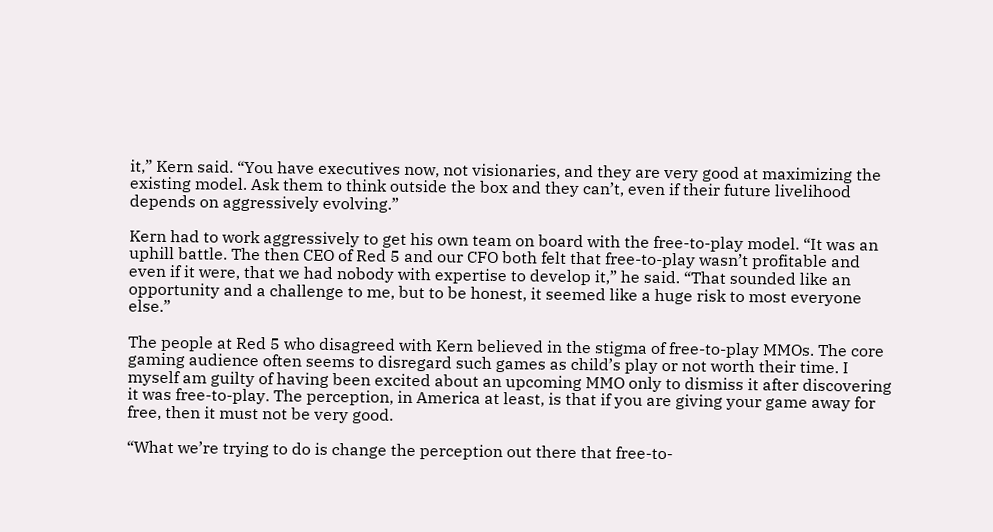it,” Kern said. “You have executives now, not visionaries, and they are very good at maximizing the existing model. Ask them to think outside the box and they can’t, even if their future livelihood depends on aggressively evolving.”

Kern had to work aggressively to get his own team on board with the free-to-play model. “It was an uphill battle. The then CEO of Red 5 and our CFO both felt that free-to-play wasn’t profitable and even if it were, that we had nobody with expertise to develop it,” he said. “That sounded like an opportunity and a challenge to me, but to be honest, it seemed like a huge risk to most everyone else.”

The people at Red 5 who disagreed with Kern believed in the stigma of free-to-play MMOs. The core gaming audience often seems to disregard such games as child’s play or not worth their time. I myself am guilty of having been excited about an upcoming MMO only to dismiss it after discovering it was free-to-play. The perception, in America at least, is that if you are giving your game away for free, then it must not be very good.

“What we’re trying to do is change the perception out there that free-to-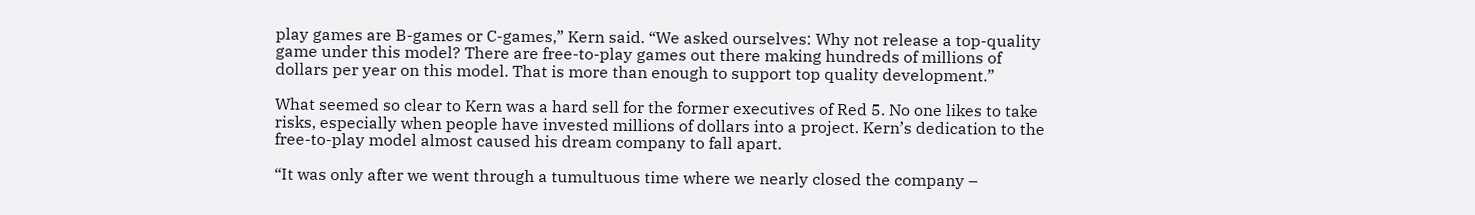play games are B-games or C-games,” Kern said. “We asked ourselves: Why not release a top-quality game under this model? There are free-to-play games out there making hundreds of millions of dollars per year on this model. That is more than enough to support top quality development.”

What seemed so clear to Kern was a hard sell for the former executives of Red 5. No one likes to take risks, especially when people have invested millions of dollars into a project. Kern’s dedication to the free-to-play model almost caused his dream company to fall apart.

“It was only after we went through a tumultuous time where we nearly closed the company –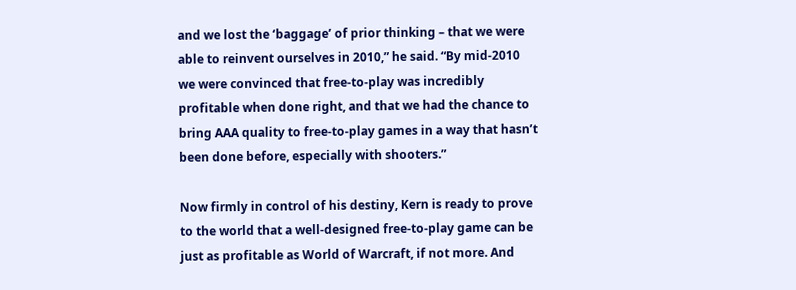and we lost the ‘baggage’ of prior thinking – that we were able to reinvent ourselves in 2010,” he said. “By mid-2010 we were convinced that free-to-play was incredibly profitable when done right, and that we had the chance to bring AAA quality to free-to-play games in a way that hasn’t been done before, especially with shooters.”

Now firmly in control of his destiny, Kern is ready to prove to the world that a well-designed free-to-play game can be just as profitable as World of Warcraft, if not more. And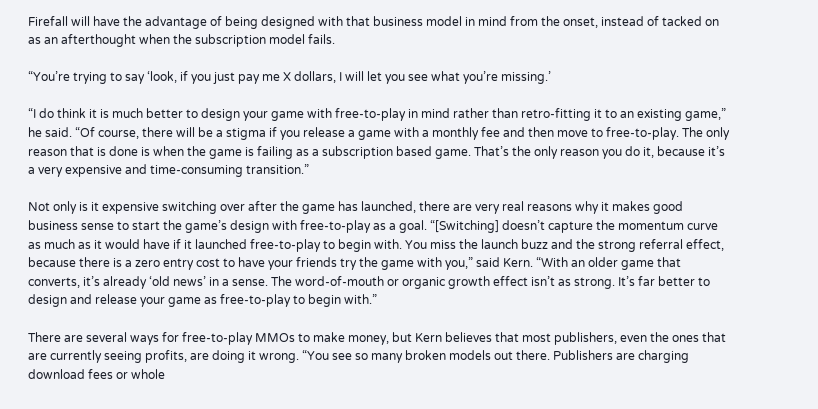Firefall will have the advantage of being designed with that business model in mind from the onset, instead of tacked on as an afterthought when the subscription model fails.

“You’re trying to say ‘look, if you just pay me X dollars, I will let you see what you’re missing.’

“I do think it is much better to design your game with free-to-play in mind rather than retro-fitting it to an existing game,” he said. “Of course, there will be a stigma if you release a game with a monthly fee and then move to free-to-play. The only reason that is done is when the game is failing as a subscription based game. That’s the only reason you do it, because it’s a very expensive and time-consuming transition.”

Not only is it expensive switching over after the game has launched, there are very real reasons why it makes good business sense to start the game’s design with free-to-play as a goal. “[Switching] doesn’t capture the momentum curve as much as it would have if it launched free-to-play to begin with. You miss the launch buzz and the strong referral effect, because there is a zero entry cost to have your friends try the game with you,” said Kern. “With an older game that converts, it’s already ‘old news’ in a sense. The word-of-mouth or organic growth effect isn’t as strong. It’s far better to design and release your game as free-to-play to begin with.”

There are several ways for free-to-play MMOs to make money, but Kern believes that most publishers, even the ones that are currently seeing profits, are doing it wrong. “You see so many broken models out there. Publishers are charging download fees or whole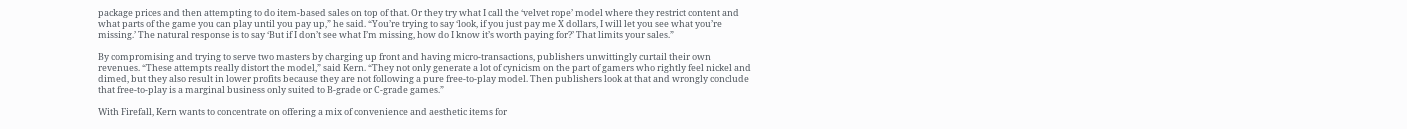package prices and then attempting to do item-based sales on top of that. Or they try what I call the ‘velvet rope’ model where they restrict content and what parts of the game you can play until you pay up,” he said. “You’re trying to say ‘look, if you just pay me X dollars, I will let you see what you’re missing.’ The natural response is to say ‘But if I don’t see what I’m missing, how do I know it’s worth paying for?’ That limits your sales.”

By compromising and trying to serve two masters by charging up front and having micro-transactions, publishers unwittingly curtail their own revenues. “These attempts really distort the model,” said Kern. “They not only generate a lot of cynicism on the part of gamers who rightly feel nickel and dimed, but they also result in lower profits because they are not following a pure free-to-play model. Then publishers look at that and wrongly conclude that free-to-play is a marginal business only suited to B-grade or C-grade games.”

With Firefall, Kern wants to concentrate on offering a mix of convenience and aesthetic items for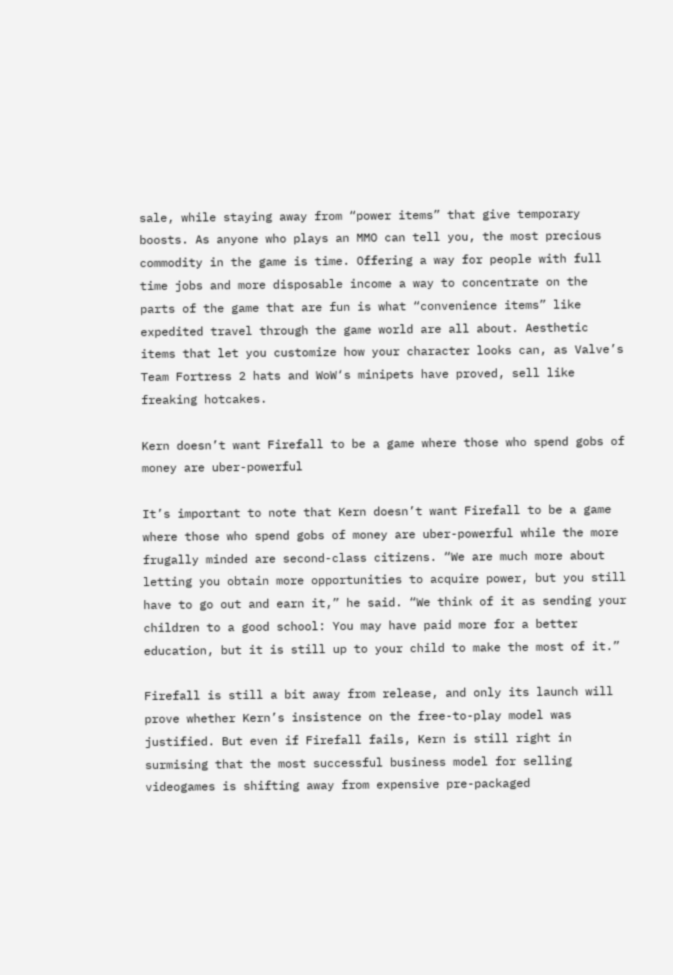sale, while staying away from “power items” that give temporary boosts. As anyone who plays an MMO can tell you, the most precious commodity in the game is time. Offering a way for people with full time jobs and more disposable income a way to concentrate on the parts of the game that are fun is what “convenience items” like expedited travel through the game world are all about. Aesthetic items that let you customize how your character looks can, as Valve’s Team Fortress 2 hats and WoW‘s minipets have proved, sell like freaking hotcakes.

Kern doesn’t want Firefall to be a game where those who spend gobs of money are uber-powerful

It’s important to note that Kern doesn’t want Firefall to be a game where those who spend gobs of money are uber-powerful while the more frugally minded are second-class citizens. “We are much more about letting you obtain more opportunities to acquire power, but you still have to go out and earn it,” he said. “We think of it as sending your children to a good school: You may have paid more for a better education, but it is still up to your child to make the most of it.”

Firefall is still a bit away from release, and only its launch will prove whether Kern’s insistence on the free-to-play model was justified. But even if Firefall fails, Kern is still right in surmising that the most successful business model for selling videogames is shifting away from expensive pre-packaged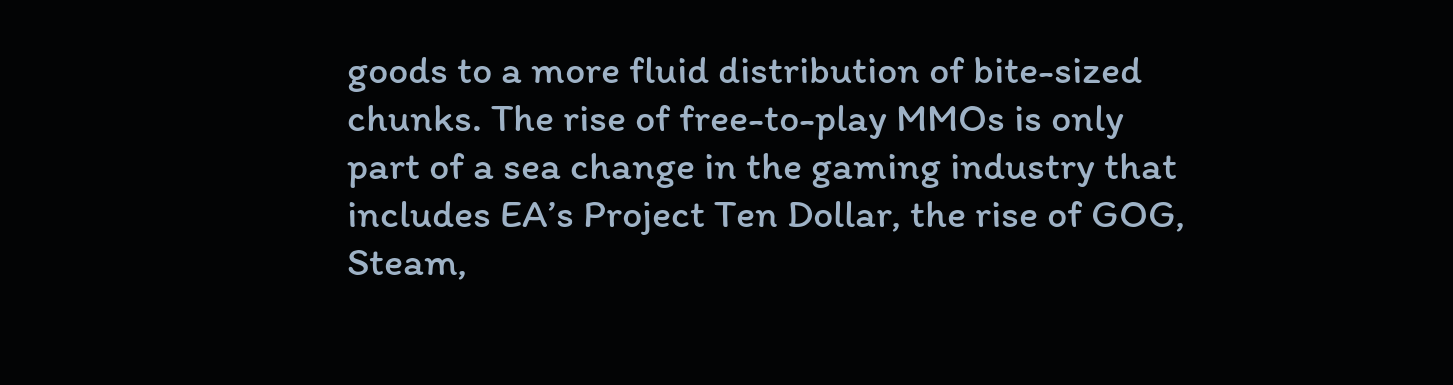goods to a more fluid distribution of bite-sized chunks. The rise of free-to-play MMOs is only part of a sea change in the gaming industry that includes EA’s Project Ten Dollar, the rise of GOG, Steam,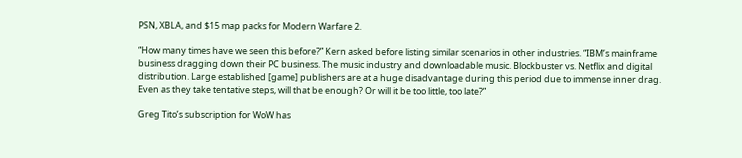PSN, XBLA, and $15 map packs for Modern Warfare 2.

“How many times have we seen this before?” Kern asked before listing similar scenarios in other industries. “IBM’s mainframe business dragging down their PC business. The music industry and downloadable music. Blockbuster vs. Netflix and digital distribution. Large established [game] publishers are at a huge disadvantage during this period due to immense inner drag. Even as they take tentative steps, will that be enough? Or will it be too little, too late?”

Greg Tito’s subscription for WoW has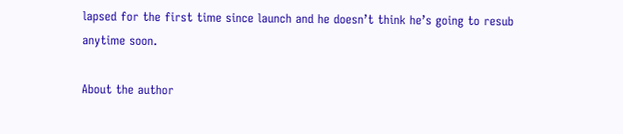lapsed for the first time since launch and he doesn’t think he’s going to resub anytime soon.

About the author